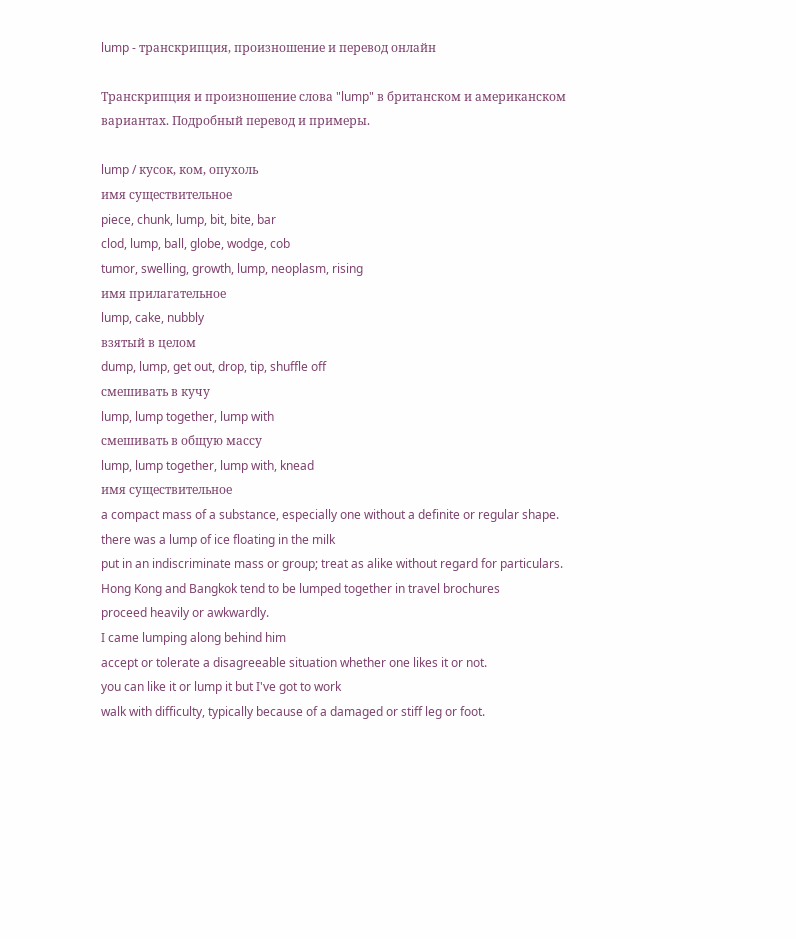lump - транскрипция, произношение и перевод онлайн

Транскрипция и произношение слова "lump" в британском и американском вариантах. Подробный перевод и примеры.

lump / кусок, ком, опухоль
имя существительное
piece, chunk, lump, bit, bite, bar
clod, lump, ball, globe, wodge, cob
tumor, swelling, growth, lump, neoplasm, rising
имя прилагательное
lump, cake, nubbly
взятый в целом
dump, lump, get out, drop, tip, shuffle off
смешивать в кучу
lump, lump together, lump with
смешивать в общую массу
lump, lump together, lump with, knead
имя существительное
a compact mass of a substance, especially one without a definite or regular shape.
there was a lump of ice floating in the milk
put in an indiscriminate mass or group; treat as alike without regard for particulars.
Hong Kong and Bangkok tend to be lumped together in travel brochures
proceed heavily or awkwardly.
I came lumping along behind him
accept or tolerate a disagreeable situation whether one likes it or not.
you can like it or lump it but I've got to work
walk with difficulty, typically because of a damaged or stiff leg or foot.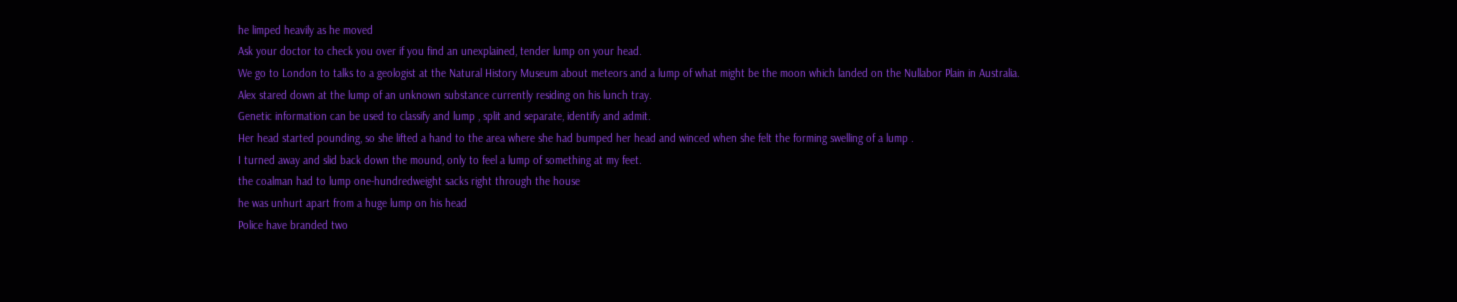he limped heavily as he moved
Ask your doctor to check you over if you find an unexplained, tender lump on your head.
We go to London to talks to a geologist at the Natural History Museum about meteors and a lump of what might be the moon which landed on the Nullabor Plain in Australia.
Alex stared down at the lump of an unknown substance currently residing on his lunch tray.
Genetic information can be used to classify and lump , split and separate, identify and admit.
Her head started pounding, so she lifted a hand to the area where she had bumped her head and winced when she felt the forming swelling of a lump .
I turned away and slid back down the mound, only to feel a lump of something at my feet.
the coalman had to lump one-hundredweight sacks right through the house
he was unhurt apart from a huge lump on his head
Police have branded two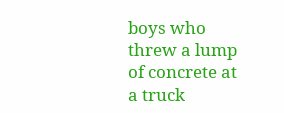boys who threw a lump of concrete at a truck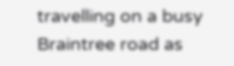travelling on a busy Braintree road as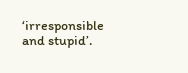‘irresponsible and stupid’.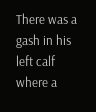There was a gash in his left calf where a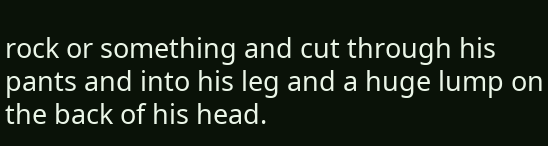rock or something and cut through his pants and into his leg and a huge lump on the back of his head.